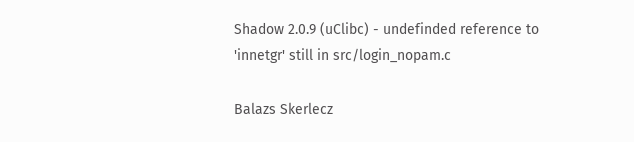Shadow 2.0.9 (uClibc) - undefinded reference to 'innetgr' still in src/login_nopam.c

Balazs Skerlecz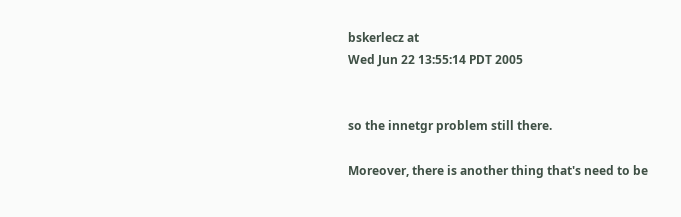bskerlecz at
Wed Jun 22 13:55:14 PDT 2005


so the innetgr problem still there.

Moreover, there is another thing that's need to be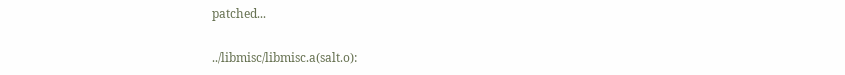patched...

../libmisc/libmisc.a(salt.o):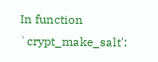In function `crypt_make_salt':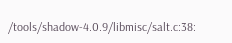/tools/shadow-4.0.9/libmisc/salt.c:38: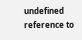undefined reference to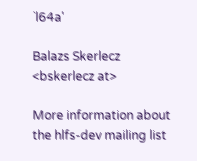`l64a'

Balazs Skerlecz <bskerlecz at>

More information about the hlfs-dev mailing list